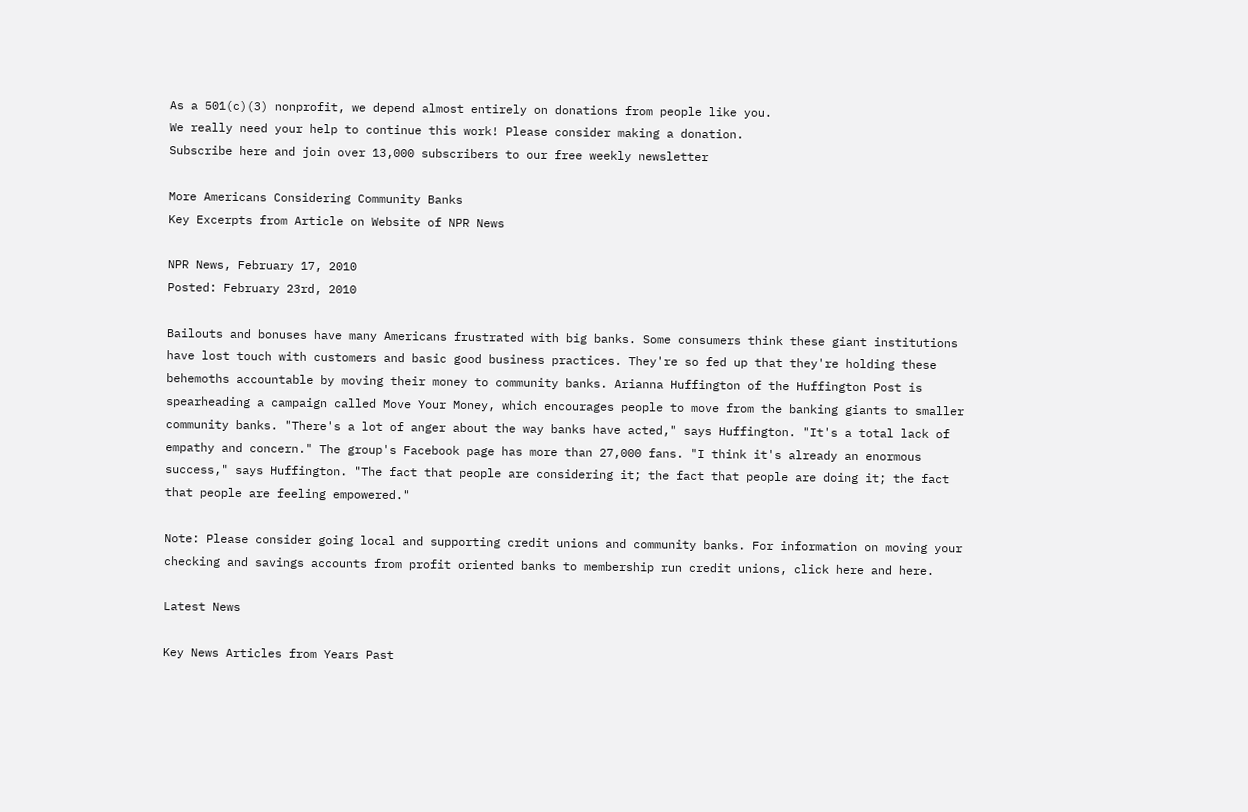As a 501(c)(3) nonprofit, we depend almost entirely on donations from people like you.
We really need your help to continue this work! Please consider making a donation.
Subscribe here and join over 13,000 subscribers to our free weekly newsletter

More Americans Considering Community Banks
Key Excerpts from Article on Website of NPR News

NPR News, February 17, 2010
Posted: February 23rd, 2010

Bailouts and bonuses have many Americans frustrated with big banks. Some consumers think these giant institutions have lost touch with customers and basic good business practices. They're so fed up that they're holding these behemoths accountable by moving their money to community banks. Arianna Huffington of the Huffington Post is spearheading a campaign called Move Your Money, which encourages people to move from the banking giants to smaller community banks. "There's a lot of anger about the way banks have acted," says Huffington. "It's a total lack of empathy and concern." The group's Facebook page has more than 27,000 fans. "I think it's already an enormous success," says Huffington. "The fact that people are considering it; the fact that people are doing it; the fact that people are feeling empowered."

Note: Please consider going local and supporting credit unions and community banks. For information on moving your checking and savings accounts from profit oriented banks to membership run credit unions, click here and here.

Latest News

Key News Articles from Years Past